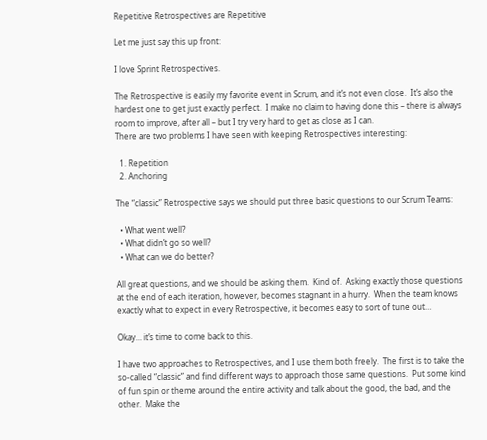Repetitive Retrospectives are Repetitive

Let me just say this up front:

I love Sprint Retrospectives.

The Retrospective is easily my favorite event in Scrum, and it’s not even close.  It’s also the hardest one to get just exactly perfect.  I make no claim to having done this – there is always room to improve, after all – but I try very hard to get as close as I can.
There are two problems I have seen with keeping Retrospectives interesting:

  1. Repetition
  2. Anchoring

The “classic” Retrospective says we should put three basic questions to our Scrum Teams:

  • What went well?
  • What didn’t go so well?
  • What can we do better?

All great questions, and we should be asking them.  Kind of.  Asking exactly those questions at the end of each iteration, however, becomes stagnant in a hurry.  When the team knows exactly what to expect in every Retrospective, it becomes easy to sort of tune out…

Okay… it’s time to come back to this.

I have two approaches to Retrospectives, and I use them both freely.  The first is to take the so-called “classic” and find different ways to approach those same questions.  Put some kind of fun spin or theme around the entire activity and talk about the good, the bad, and the other.  Make the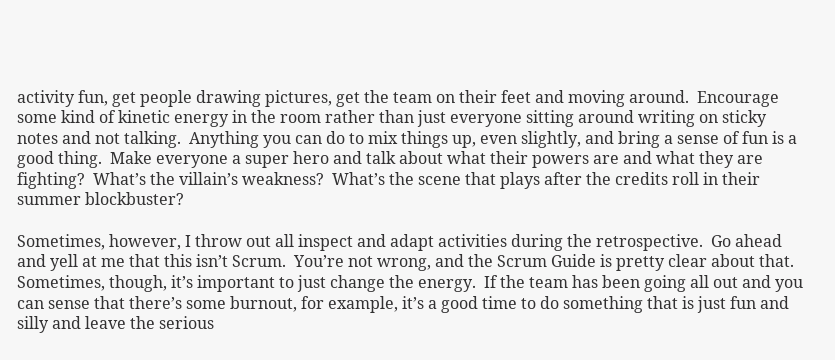activity fun, get people drawing pictures, get the team on their feet and moving around.  Encourage some kind of kinetic energy in the room rather than just everyone sitting around writing on sticky notes and not talking.  Anything you can do to mix things up, even slightly, and bring a sense of fun is a good thing.  Make everyone a super hero and talk about what their powers are and what they are fighting?  What’s the villain’s weakness?  What’s the scene that plays after the credits roll in their summer blockbuster?

Sometimes, however, I throw out all inspect and adapt activities during the retrospective.  Go ahead and yell at me that this isn’t Scrum.  You’re not wrong, and the Scrum Guide is pretty clear about that.  Sometimes, though, it’s important to just change the energy.  If the team has been going all out and you can sense that there’s some burnout, for example, it’s a good time to do something that is just fun and silly and leave the serious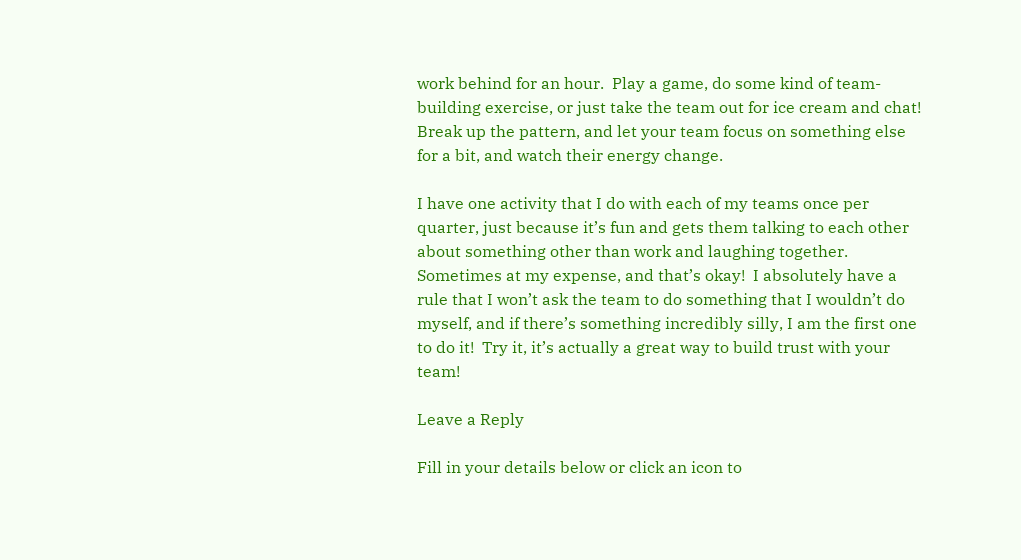work behind for an hour.  Play a game, do some kind of team-building exercise, or just take the team out for ice cream and chat!  Break up the pattern, and let your team focus on something else for a bit, and watch their energy change.

I have one activity that I do with each of my teams once per quarter, just because it’s fun and gets them talking to each other about something other than work and laughing together.  Sometimes at my expense, and that’s okay!  I absolutely have a rule that I won’t ask the team to do something that I wouldn’t do myself, and if there’s something incredibly silly, I am the first one to do it!  Try it, it’s actually a great way to build trust with your team!

Leave a Reply

Fill in your details below or click an icon to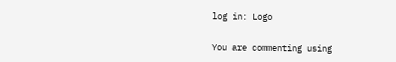log in: Logo

You are commenting using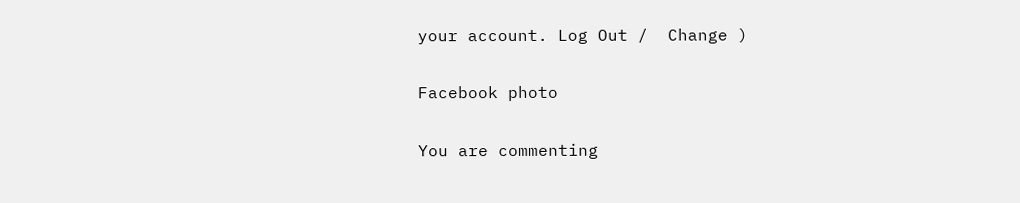your account. Log Out /  Change )

Facebook photo

You are commenting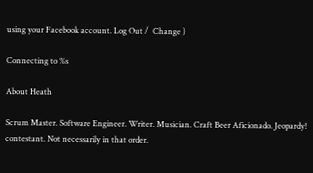using your Facebook account. Log Out /  Change )

Connecting to %s

About Heath

Scrum Master. Software Engineer. Writer. Musician. Craft Beer Aficionado. Jeopardy! contestant. Not necessarily in that order.